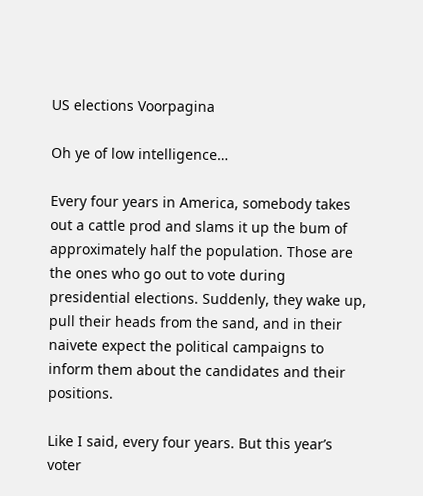US elections Voorpagina

Oh ye of low intelligence…

Every four years in America, somebody takes out a cattle prod and slams it up the bum of approximately half the population. Those are the ones who go out to vote during presidential elections. Suddenly, they wake up, pull their heads from the sand, and in their naivete expect the political campaigns to inform them about the candidates and their positions.

Like I said, every four years. But this year’s voter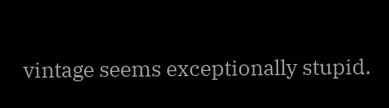vintage seems exceptionally stupid.